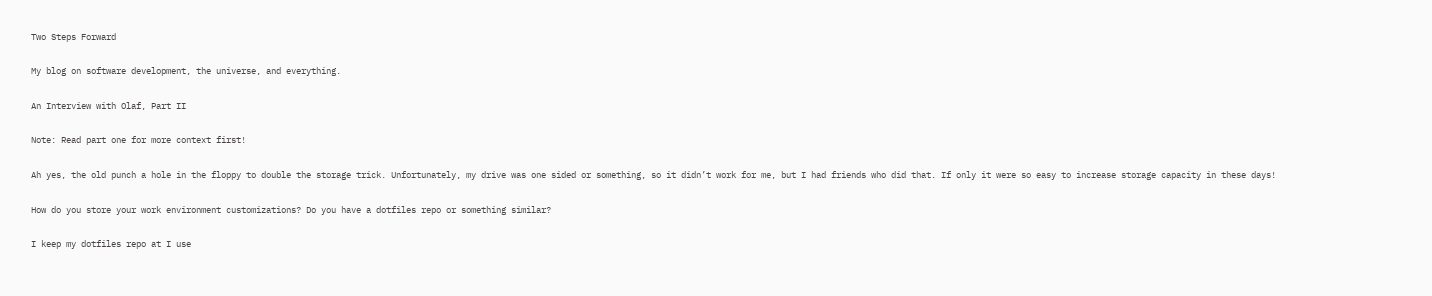Two Steps Forward

My blog on software development, the universe, and everything.

An Interview with Olaf, Part II

Note: Read part one for more context first!

Ah yes, the old punch a hole in the floppy to double the storage trick. Unfortunately, my drive was one sided or something, so it didn’t work for me, but I had friends who did that. If only it were so easy to increase storage capacity in these days!

How do you store your work environment customizations? Do you have a dotfiles repo or something similar?

I keep my dotfiles repo at I use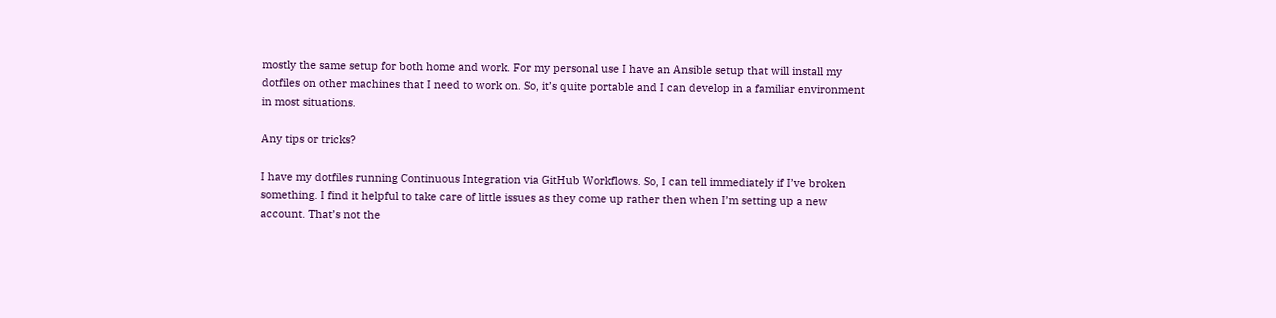mostly the same setup for both home and work. For my personal use I have an Ansible setup that will install my dotfiles on other machines that I need to work on. So, it’s quite portable and I can develop in a familiar environment in most situations.

Any tips or tricks?

I have my dotfiles running Continuous Integration via GitHub Workflows. So, I can tell immediately if I’ve broken something. I find it helpful to take care of little issues as they come up rather then when I’m setting up a new account. That’s not the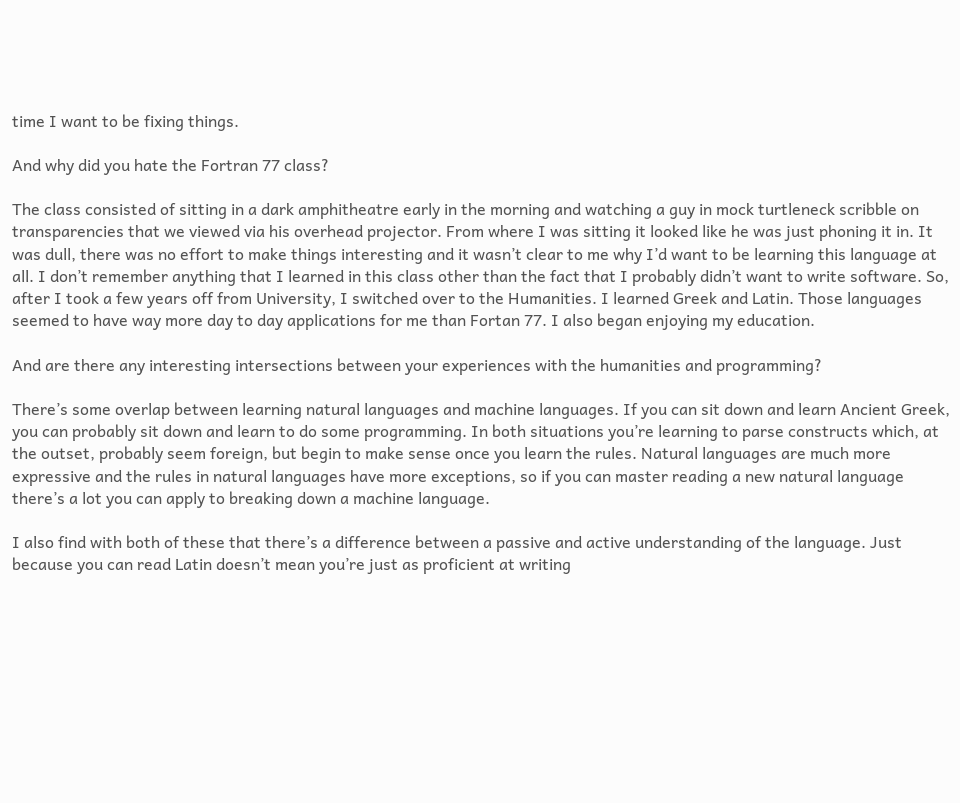time I want to be fixing things.

And why did you hate the Fortran 77 class?

The class consisted of sitting in a dark amphitheatre early in the morning and watching a guy in mock turtleneck scribble on transparencies that we viewed via his overhead projector. From where I was sitting it looked like he was just phoning it in. It was dull, there was no effort to make things interesting and it wasn’t clear to me why I’d want to be learning this language at all. I don’t remember anything that I learned in this class other than the fact that I probably didn’t want to write software. So, after I took a few years off from University, I switched over to the Humanities. I learned Greek and Latin. Those languages seemed to have way more day to day applications for me than Fortan 77. I also began enjoying my education.

And are there any interesting intersections between your experiences with the humanities and programming?

There’s some overlap between learning natural languages and machine languages. If you can sit down and learn Ancient Greek, you can probably sit down and learn to do some programming. In both situations you’re learning to parse constructs which, at the outset, probably seem foreign, but begin to make sense once you learn the rules. Natural languages are much more expressive and the rules in natural languages have more exceptions, so if you can master reading a new natural language there’s a lot you can apply to breaking down a machine language.

I also find with both of these that there’s a difference between a passive and active understanding of the language. Just because you can read Latin doesn’t mean you’re just as proficient at writing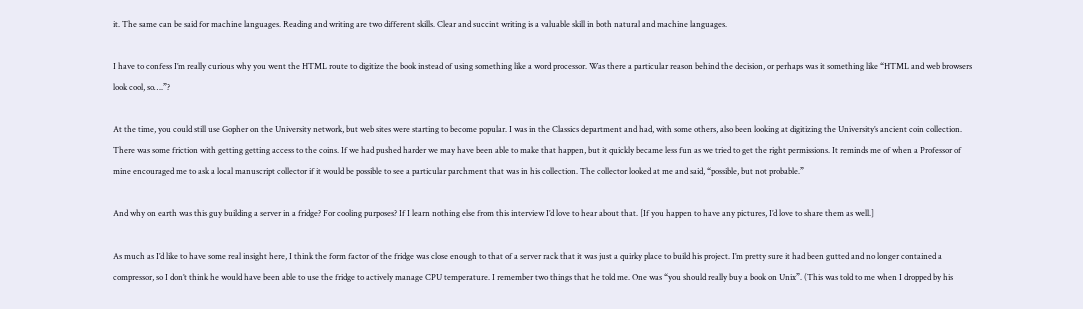it. The same can be said for machine languages. Reading and writing are two different skills. Clear and succint writing is a valuable skill in both natural and machine languages.

I have to confess I’m really curious why you went the HTML route to digitize the book instead of using something like a word processor. Was there a particular reason behind the decision, or perhaps was it something like “HTML and web browsers look cool, so….”?

At the time, you could still use Gopher on the University network, but web sites were starting to become popular. I was in the Classics department and had, with some others, also been looking at digitizing the University’s ancient coin collection. There was some friction with getting getting access to the coins. If we had pushed harder we may have been able to make that happen, but it quickly became less fun as we tried to get the right permissions. It reminds me of when a Professor of mine encouraged me to ask a local manuscript collector if it would be possible to see a particular parchment that was in his collection. The collector looked at me and said, “possible, but not probable.”

And why on earth was this guy building a server in a fridge? For cooling purposes? If I learn nothing else from this interview I’d love to hear about that. [If you happen to have any pictures, I’d love to share them as well.]

As much as I’d like to have some real insight here, I think the form factor of the fridge was close enough to that of a server rack that it was just a quirky place to build his project. I’m pretty sure it had been gutted and no longer contained a compressor, so I don’t think he would have been able to use the fridge to actively manage CPU temperature. I remember two things that he told me. One was “you should really buy a book on Unix”. (This was told to me when I dropped by his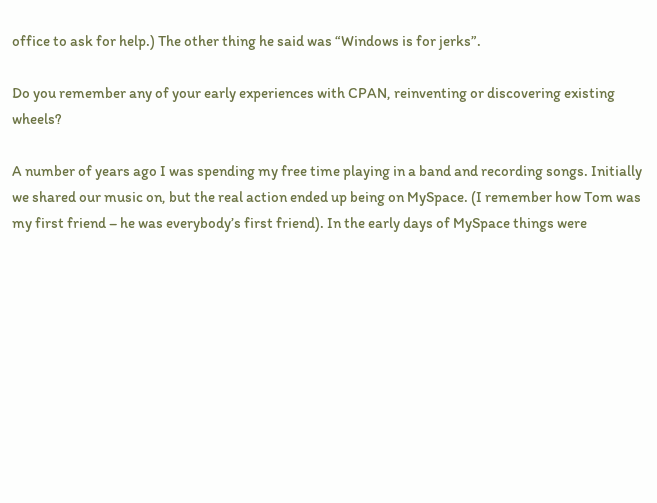office to ask for help.) The other thing he said was “Windows is for jerks”.

Do you remember any of your early experiences with CPAN, reinventing or discovering existing wheels?

A number of years ago I was spending my free time playing in a band and recording songs. Initially we shared our music on, but the real action ended up being on MySpace. (I remember how Tom was my first friend – he was everybody’s first friend). In the early days of MySpace things were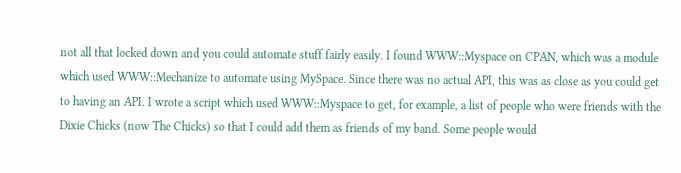not all that locked down and you could automate stuff fairly easily. I found WWW::Myspace on CPAN, which was a module which used WWW::Mechanize to automate using MySpace. Since there was no actual API, this was as close as you could get to having an API. I wrote a script which used WWW::Myspace to get, for example, a list of people who were friends with the Dixie Chicks (now The Chicks) so that I could add them as friends of my band. Some people would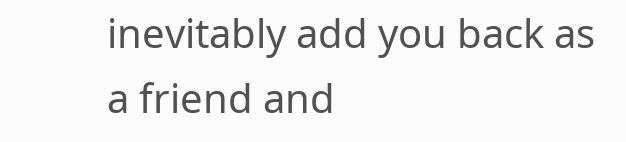inevitably add you back as a friend and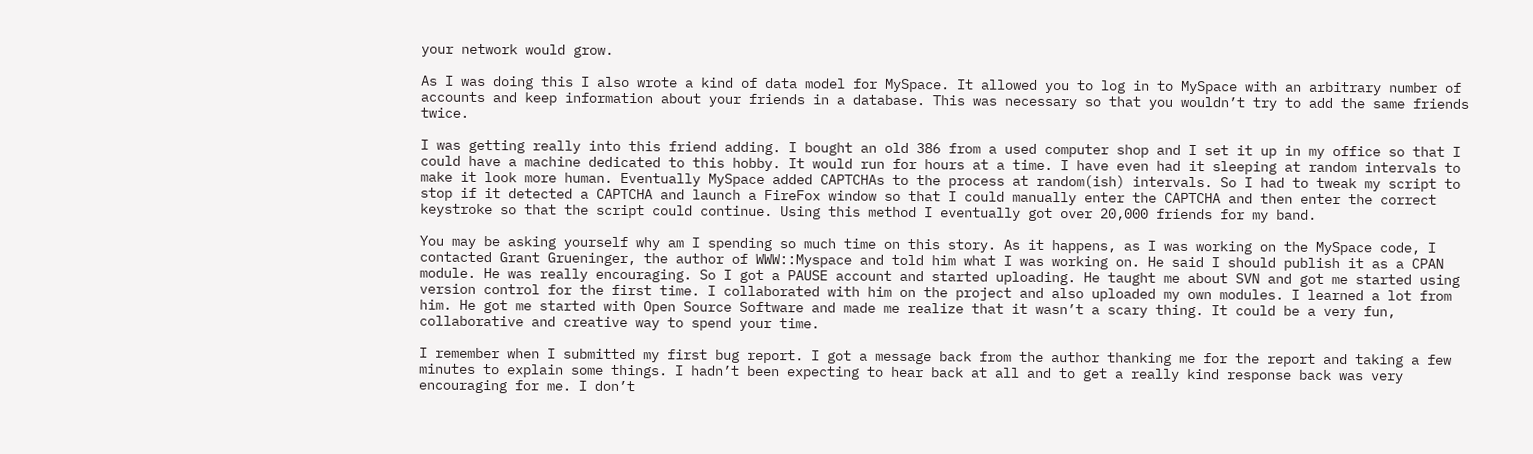your network would grow.

As I was doing this I also wrote a kind of data model for MySpace. It allowed you to log in to MySpace with an arbitrary number of accounts and keep information about your friends in a database. This was necessary so that you wouldn’t try to add the same friends twice.

I was getting really into this friend adding. I bought an old 386 from a used computer shop and I set it up in my office so that I could have a machine dedicated to this hobby. It would run for hours at a time. I have even had it sleeping at random intervals to make it look more human. Eventually MySpace added CAPTCHAs to the process at random(ish) intervals. So I had to tweak my script to stop if it detected a CAPTCHA and launch a FireFox window so that I could manually enter the CAPTCHA and then enter the correct keystroke so that the script could continue. Using this method I eventually got over 20,000 friends for my band.

You may be asking yourself why am I spending so much time on this story. As it happens, as I was working on the MySpace code, I contacted Grant Grueninger, the author of WWW::Myspace and told him what I was working on. He said I should publish it as a CPAN module. He was really encouraging. So I got a PAUSE account and started uploading. He taught me about SVN and got me started using version control for the first time. I collaborated with him on the project and also uploaded my own modules. I learned a lot from him. He got me started with Open Source Software and made me realize that it wasn’t a scary thing. It could be a very fun, collaborative and creative way to spend your time.

I remember when I submitted my first bug report. I got a message back from the author thanking me for the report and taking a few minutes to explain some things. I hadn’t been expecting to hear back at all and to get a really kind response back was very encouraging for me. I don’t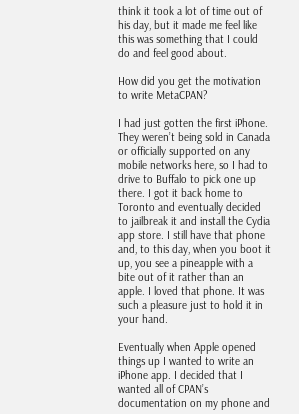think it took a lot of time out of his day, but it made me feel like this was something that I could do and feel good about.

How did you get the motivation to write MetaCPAN?

I had just gotten the first iPhone. They weren’t being sold in Canada or officially supported on any mobile networks here, so I had to drive to Buffalo to pick one up there. I got it back home to Toronto and eventually decided to jailbreak it and install the Cydia app store. I still have that phone and, to this day, when you boot it up, you see a pineapple with a bite out of it rather than an apple. I loved that phone. It was such a pleasure just to hold it in your hand.

Eventually when Apple opened things up I wanted to write an iPhone app. I decided that I wanted all of CPAN’s documentation on my phone and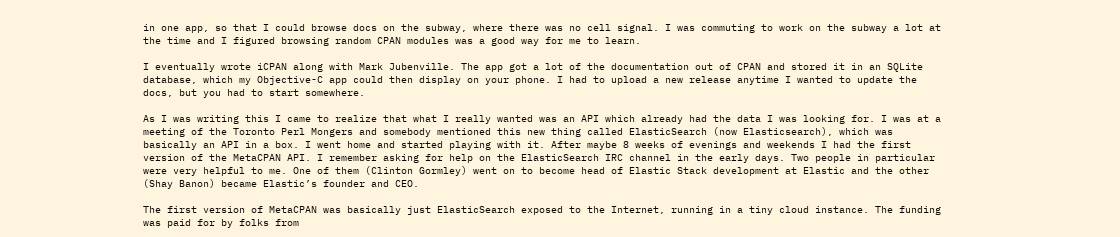in one app, so that I could browse docs on the subway, where there was no cell signal. I was commuting to work on the subway a lot at the time and I figured browsing random CPAN modules was a good way for me to learn.

I eventually wrote iCPAN along with Mark Jubenville. The app got a lot of the documentation out of CPAN and stored it in an SQLite database, which my Objective-C app could then display on your phone. I had to upload a new release anytime I wanted to update the docs, but you had to start somewhere.

As I was writing this I came to realize that what I really wanted was an API which already had the data I was looking for. I was at a meeting of the Toronto Perl Mongers and somebody mentioned this new thing called ElasticSearch (now Elasticsearch), which was basically an API in a box. I went home and started playing with it. After maybe 8 weeks of evenings and weekends I had the first version of the MetaCPAN API. I remember asking for help on the ElasticSearch IRC channel in the early days. Two people in particular were very helpful to me. One of them (Clinton Gormley) went on to become head of Elastic Stack development at Elastic and the other (Shay Banon) became Elastic’s founder and CEO.

The first version of MetaCPAN was basically just ElasticSearch exposed to the Internet, running in a tiny cloud instance. The funding was paid for by folks from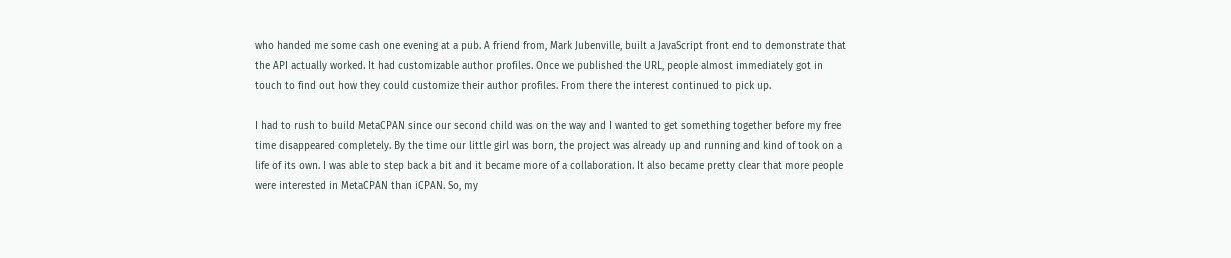who handed me some cash one evening at a pub. A friend from, Mark Jubenville, built a JavaScript front end to demonstrate that the API actually worked. It had customizable author profiles. Once we published the URL, people almost immediately got in touch to find out how they could customize their author profiles. From there the interest continued to pick up.

I had to rush to build MetaCPAN since our second child was on the way and I wanted to get something together before my free time disappeared completely. By the time our little girl was born, the project was already up and running and kind of took on a life of its own. I was able to step back a bit and it became more of a collaboration. It also became pretty clear that more people were interested in MetaCPAN than iCPAN. So, my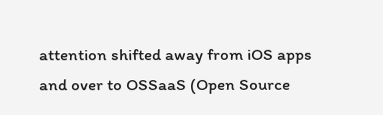attention shifted away from iOS apps and over to OSSaaS (Open Source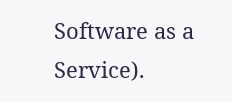Software as a Service).